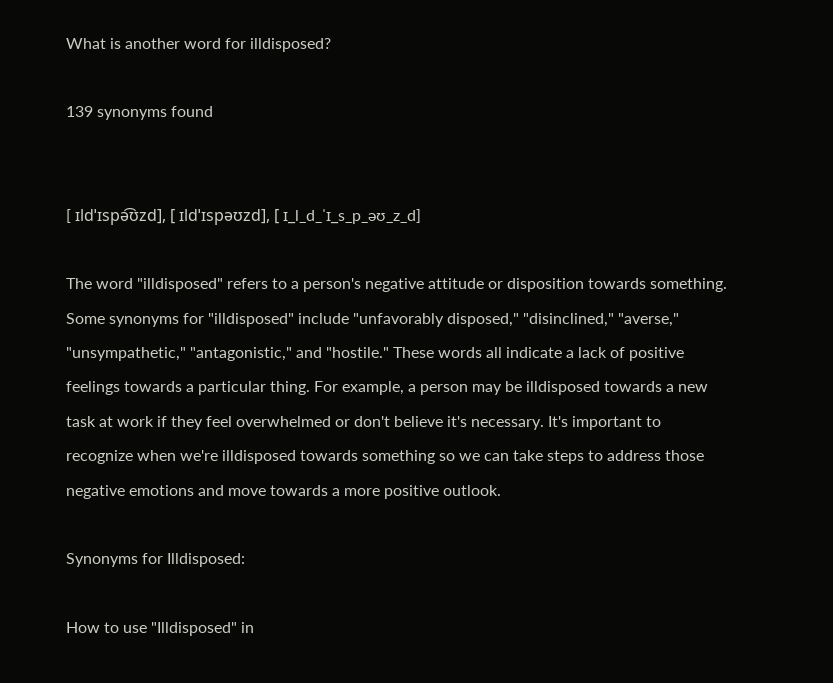What is another word for illdisposed?

139 synonyms found


[ ɪldˈɪspə͡ʊzd], [ ɪldˈɪspəʊzd], [ ɪ_l_d_ˈɪ_s_p_əʊ_z_d]

The word "illdisposed" refers to a person's negative attitude or disposition towards something. Some synonyms for "illdisposed" include "unfavorably disposed," "disinclined," "averse," "unsympathetic," "antagonistic," and "hostile." These words all indicate a lack of positive feelings towards a particular thing. For example, a person may be illdisposed towards a new task at work if they feel overwhelmed or don't believe it's necessary. It's important to recognize when we're illdisposed towards something so we can take steps to address those negative emotions and move towards a more positive outlook.

Synonyms for Illdisposed:

How to use "Illdisposed" in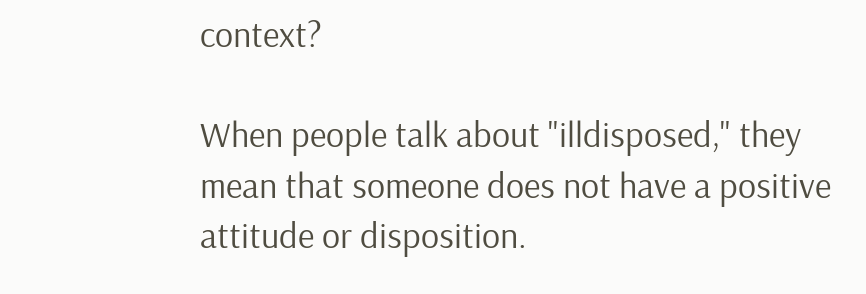context?

When people talk about "illdisposed," they mean that someone does not have a positive attitude or disposition.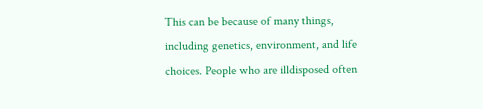This can be because of many things, including genetics, environment, and life choices. People who are illdisposed often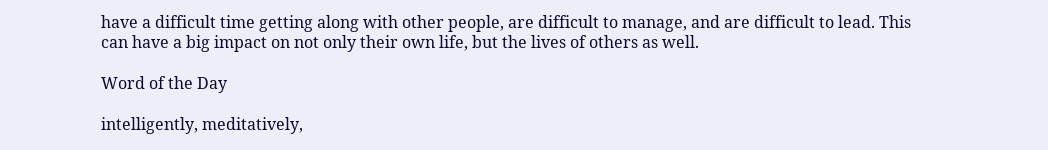have a difficult time getting along with other people, are difficult to manage, and are difficult to lead. This can have a big impact on not only their own life, but the lives of others as well.

Word of the Day

intelligently, meditatively,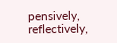pensively, reflectively,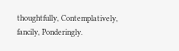thoughtfully, Contemplatively, fancily, Ponderingly.